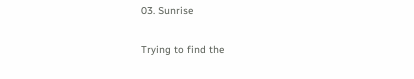03. Sunrise

Trying to find the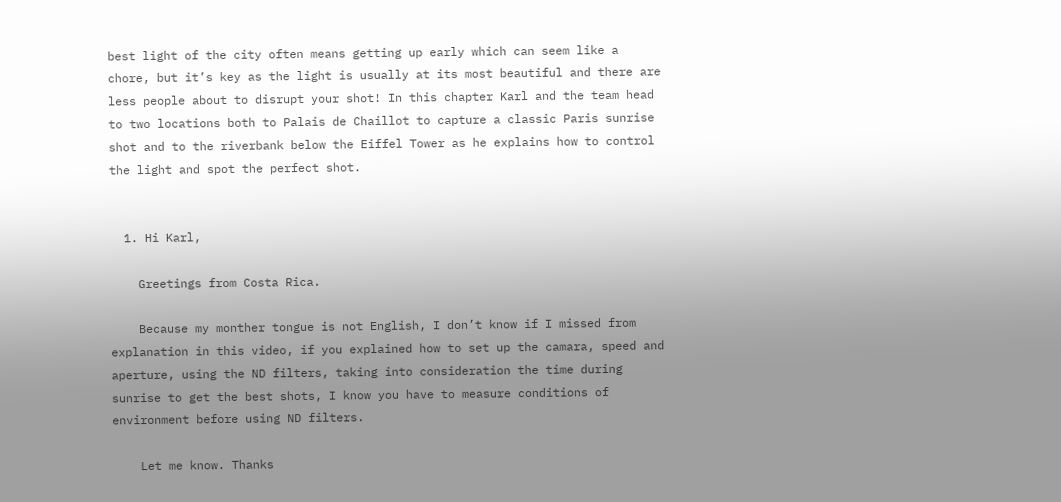best light of the city often means getting up early which can seem like a chore, but it’s key as the light is usually at its most beautiful and there are less people about to disrupt your shot! In this chapter Karl and the team head to two locations both to Palais de Chaillot to capture a classic Paris sunrise shot and to the riverbank below the Eiffel Tower as he explains how to control the light and spot the perfect shot.


  1. Hi Karl,

    Greetings from Costa Rica.

    Because my monther tongue is not English, I don’t know if I missed from explanation in this video, if you explained how to set up the camara, speed and aperture, using the ND filters, taking into consideration the time during sunrise to get the best shots, I know you have to measure conditions of environment before using ND filters.

    Let me know. Thanks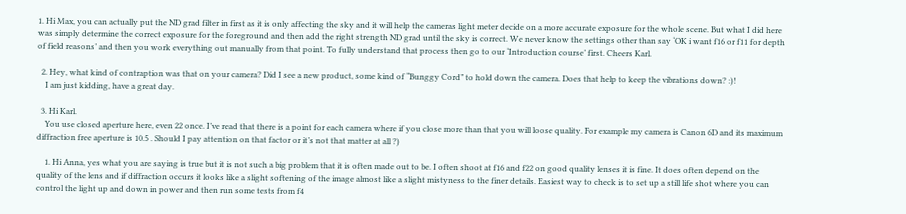1. Hi Max, you can actually put the ND grad filter in first as it is only affecting the sky and it will help the cameras light meter decide on a more accurate exposure for the whole scene. But what I did here was simply determine the correct exposure for the foreground and then add the right strength ND grad until the sky is correct. We never know the settings other than say ‘OK i want f16 or f11 for depth of field reasons’ and then you work everything out manually from that point. To fully understand that process then go to our ‘Introduction course’ first. Cheers Karl.

  2. Hey, what kind of contraption was that on your camera? Did I see a new product, some kind of “Bunggy Cord” to hold down the camera. Does that help to keep the vibrations down? :)!
    I am just kidding, have a great day.

  3. Hi Karl.
    You use closed aperture here, even 22 once. I’ve read that there is a point for each camera where if you close more than that you will loose quality. For example my camera is Canon 6D and its maximum diffraction free aperture is 10.5 . Should I pay attention on that factor or it’s not that matter at all ?)

    1. Hi Anna, yes what you are saying is true but it is not such a big problem that it is often made out to be. I often shoot at f16 and f22 on good quality lenses it is fine. It does often depend on the quality of the lens and if diffraction occurs it looks like a slight softening of the image almost like a slight mistyness to the finer details. Easiest way to check is to set up a still life shot where you can control the light up and down in power and then run some tests from f4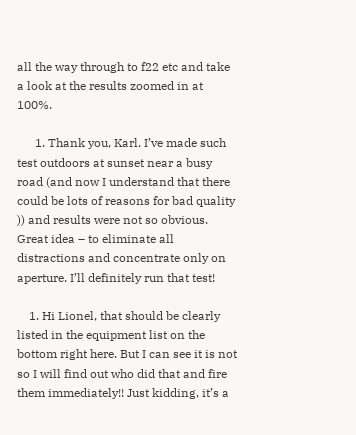all the way through to f22 etc and take a look at the results zoomed in at 100%.

      1. Thank you, Karl. I’ve made such test outdoors at sunset near a busy road (and now I understand that there could be lots of reasons for bad quality )) and results were not so obvious. Great idea – to eliminate all distractions and concentrate only on aperture. I’ll definitely run that test!

    1. Hi Lionel, that should be clearly listed in the equipment list on the bottom right here. But I can see it is not so I will find out who did that and fire them immediately!! Just kidding, it’s a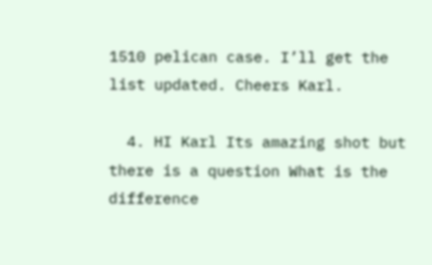1510 pelican case. I’ll get the list updated. Cheers Karl.

  4. HI Karl Its amazing shot but there is a question What is the difference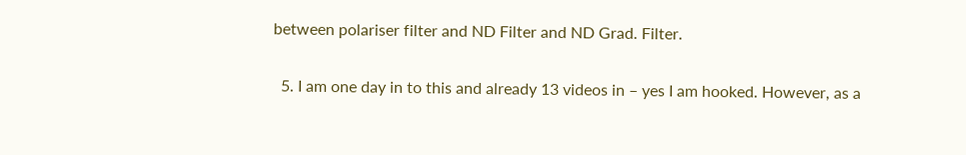between polariser filter and ND Filter and ND Grad. Filter.

  5. I am one day in to this and already 13 videos in – yes I am hooked. However, as a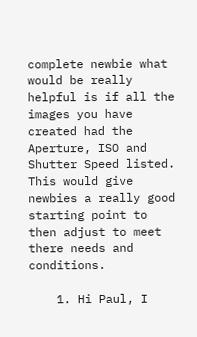complete newbie what would be really helpful is if all the images you have created had the Aperture, ISO and Shutter Speed listed. This would give newbies a really good starting point to then adjust to meet there needs and conditions.

    1. Hi Paul, I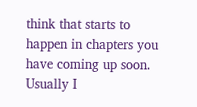think that starts to happen in chapters you have coming up soon. Usually I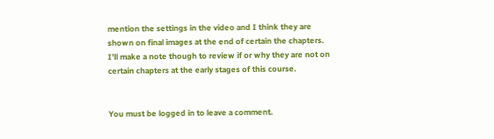mention the settings in the video and I think they are shown on final images at the end of certain the chapters. I’ll make a note though to review if or why they are not on certain chapters at the early stages of this course.


You must be logged in to leave a comment.